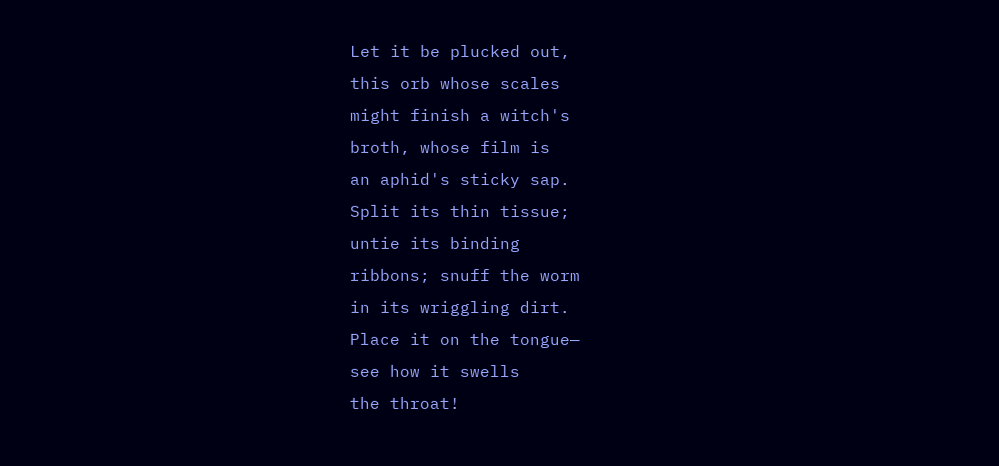Let it be plucked out,
this orb whose scales
might finish a witch's
broth, whose film is
an aphid's sticky sap.
Split its thin tissue;
untie its binding
ribbons; snuff the worm
in its wriggling dirt.
Place it on the tongue—
see how it swells
the throat!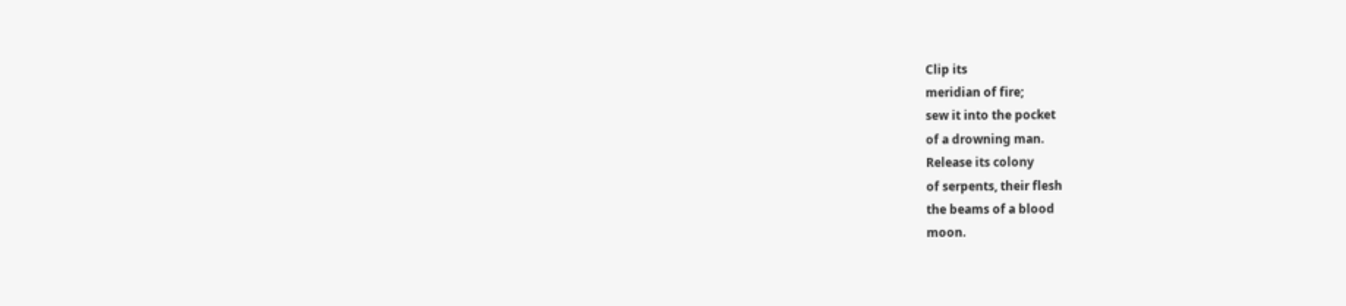Clip its
meridian of fire;
sew it into the pocket
of a drowning man.
Release its colony
of serpents, their flesh
the beams of a blood
moon.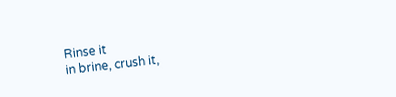Rinse it
in brine, crush it,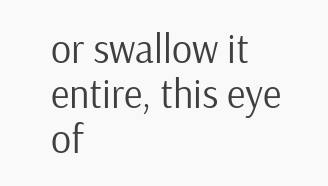or swallow it
entire, this eye
of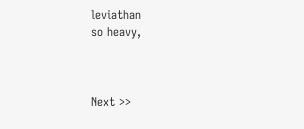leviathan
so heavy,



Next >>